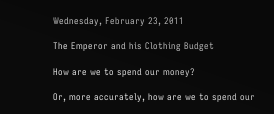Wednesday, February 23, 2011

The Emperor and his Clothing Budget

How are we to spend our money?

Or, more accurately, how are we to spend our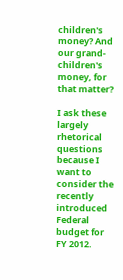children's money? And our grand-children's money, for that matter?

I ask these largely rhetorical questions because I want to consider the recently introduced Federal budget for FY 2012.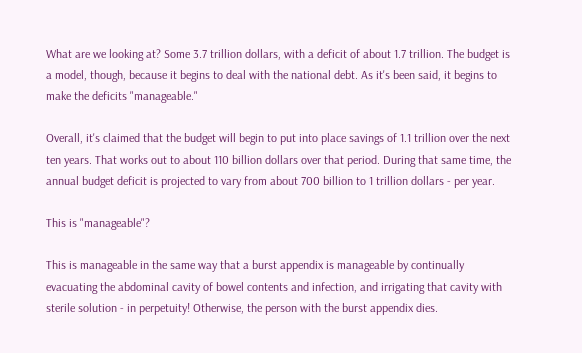What are we looking at? Some 3.7 trillion dollars, with a deficit of about 1.7 trillion. The budget is a model, though, because it begins to deal with the national debt. As it's been said, it begins to make the deficits "manageable."

Overall, it's claimed that the budget will begin to put into place savings of 1.1 trillion over the next ten years. That works out to about 110 billion dollars over that period. During that same time, the annual budget deficit is projected to vary from about 700 billion to 1 trillion dollars - per year.

This is "manageable"?

This is manageable in the same way that a burst appendix is manageable by continually evacuating the abdominal cavity of bowel contents and infection, and irrigating that cavity with sterile solution - in perpetuity! Otherwise, the person with the burst appendix dies.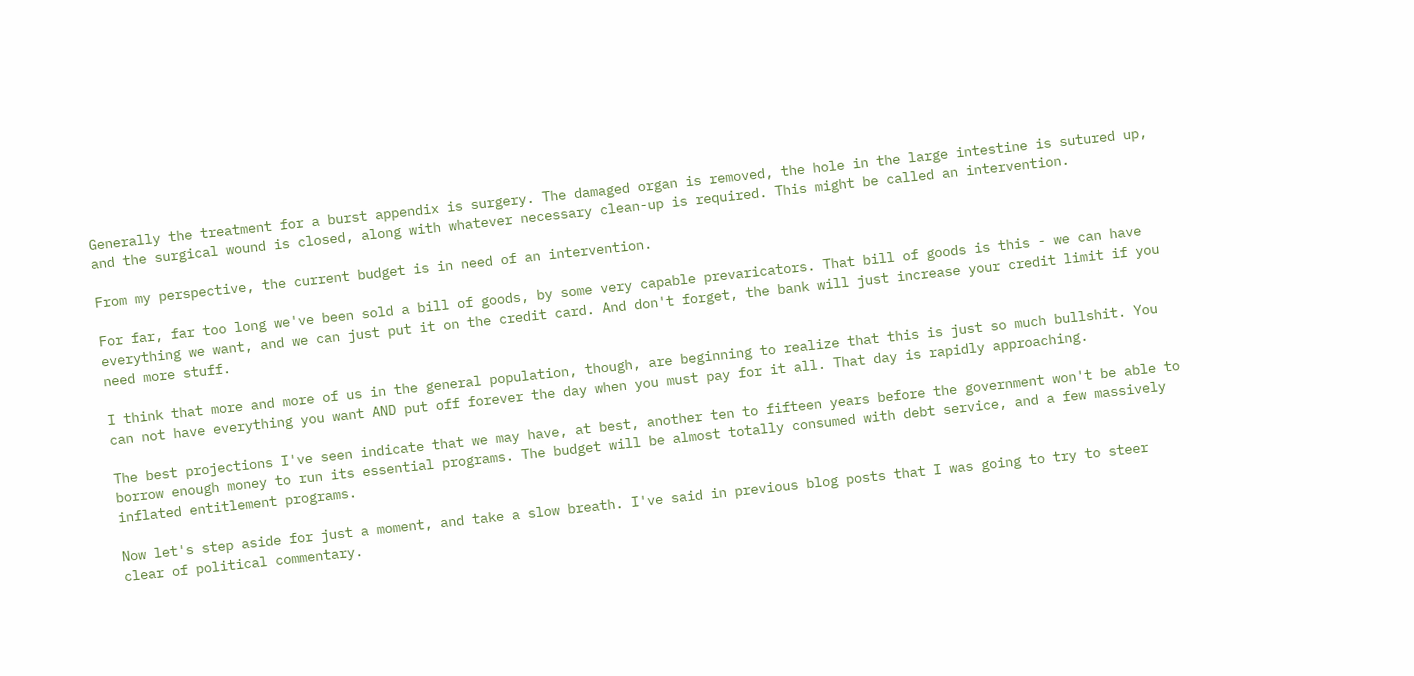Generally the treatment for a burst appendix is surgery. The damaged organ is removed, the hole in the large intestine is sutured up, and the surgical wound is closed, along with whatever necessary clean-up is required. This might be called an intervention.

From my perspective, the current budget is in need of an intervention.

For far, far too long we've been sold a bill of goods, by some very capable prevaricators. That bill of goods is this - we can have everything we want, and we can just put it on the credit card. And don't forget, the bank will just increase your credit limit if you need more stuff.

I think that more and more of us in the general population, though, are beginning to realize that this is just so much bullshit. You can not have everything you want AND put off forever the day when you must pay for it all. That day is rapidly approaching.

The best projections I've seen indicate that we may have, at best, another ten to fifteen years before the government won't be able to borrow enough money to run its essential programs. The budget will be almost totally consumed with debt service, and a few massively inflated entitlement programs.

Now let's step aside for just a moment, and take a slow breath. I've said in previous blog posts that I was going to try to steer clear of political commentary.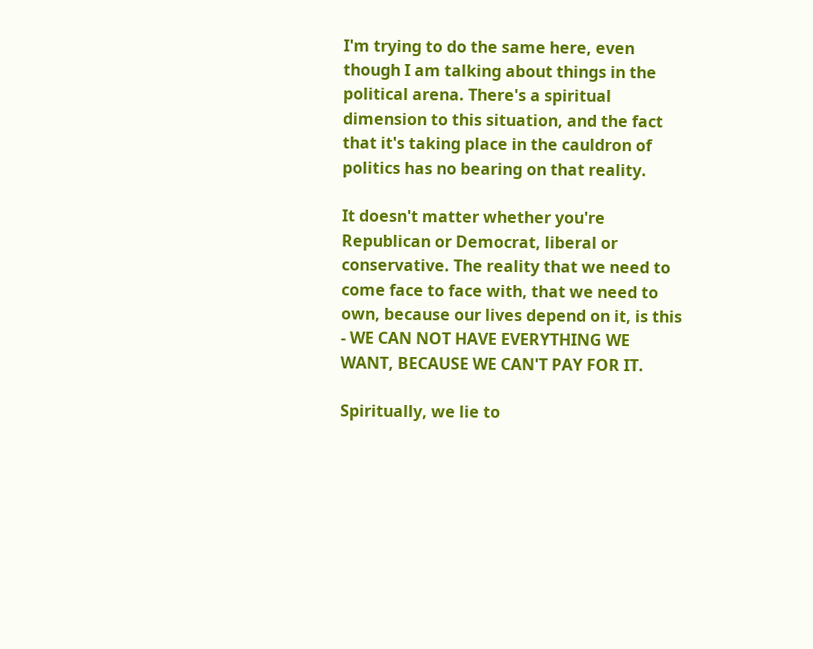I'm trying to do the same here, even though I am talking about things in the political arena. There's a spiritual dimension to this situation, and the fact that it's taking place in the cauldron of politics has no bearing on that reality.

It doesn't matter whether you're Republican or Democrat, liberal or conservative. The reality that we need to come face to face with, that we need to own, because our lives depend on it, is this - WE CAN NOT HAVE EVERYTHING WE WANT, BECAUSE WE CAN'T PAY FOR IT.

Spiritually, we lie to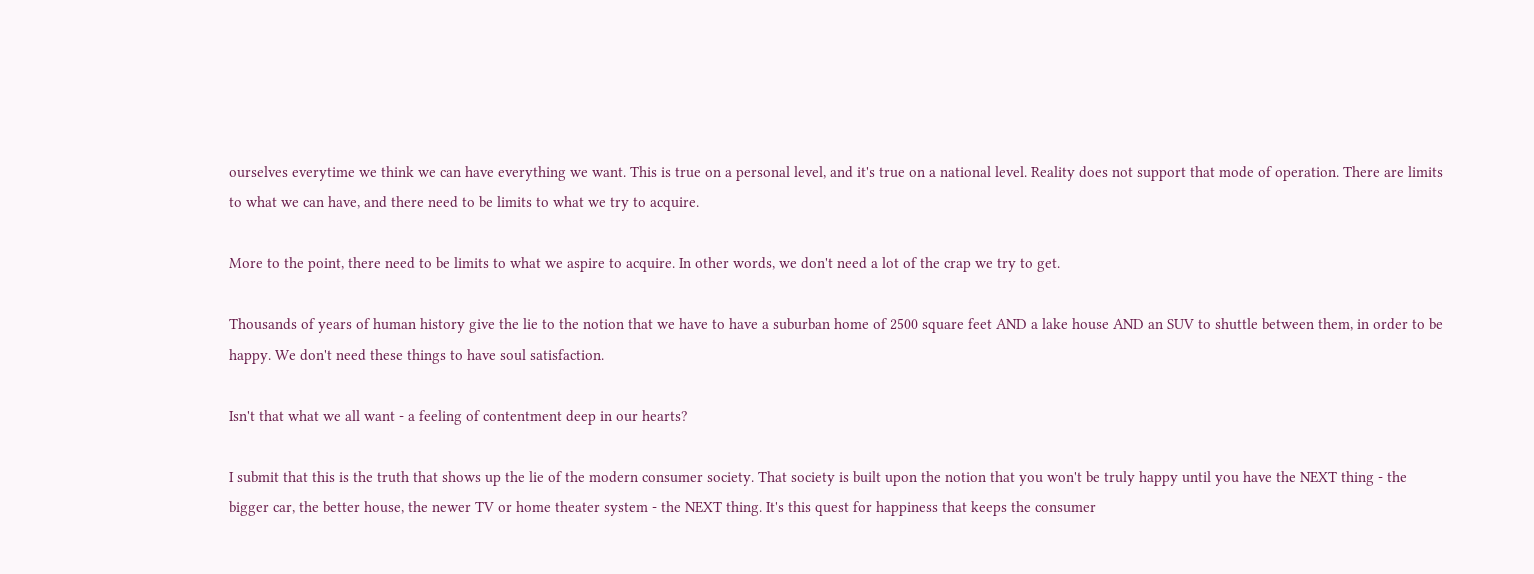ourselves everytime we think we can have everything we want. This is true on a personal level, and it's true on a national level. Reality does not support that mode of operation. There are limits to what we can have, and there need to be limits to what we try to acquire.

More to the point, there need to be limits to what we aspire to acquire. In other words, we don't need a lot of the crap we try to get.

Thousands of years of human history give the lie to the notion that we have to have a suburban home of 2500 square feet AND a lake house AND an SUV to shuttle between them, in order to be happy. We don't need these things to have soul satisfaction.

Isn't that what we all want - a feeling of contentment deep in our hearts?

I submit that this is the truth that shows up the lie of the modern consumer society. That society is built upon the notion that you won't be truly happy until you have the NEXT thing - the bigger car, the better house, the newer TV or home theater system - the NEXT thing. It's this quest for happiness that keeps the consumer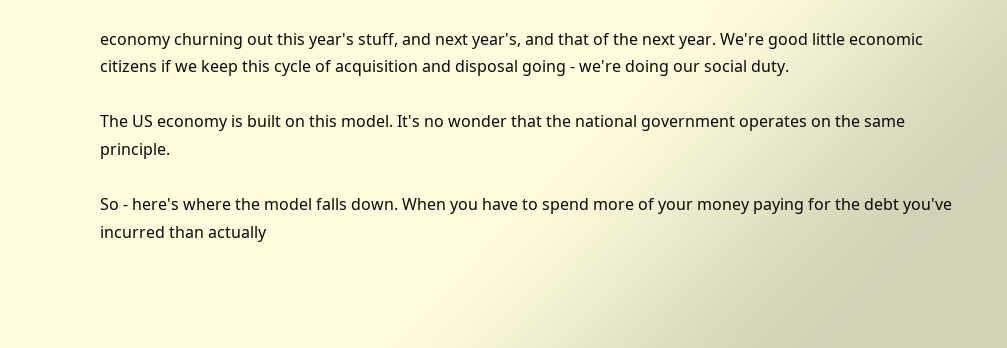economy churning out this year's stuff, and next year's, and that of the next year. We're good little economic citizens if we keep this cycle of acquisition and disposal going - we're doing our social duty.

The US economy is built on this model. It's no wonder that the national government operates on the same principle.

So - here's where the model falls down. When you have to spend more of your money paying for the debt you've incurred than actually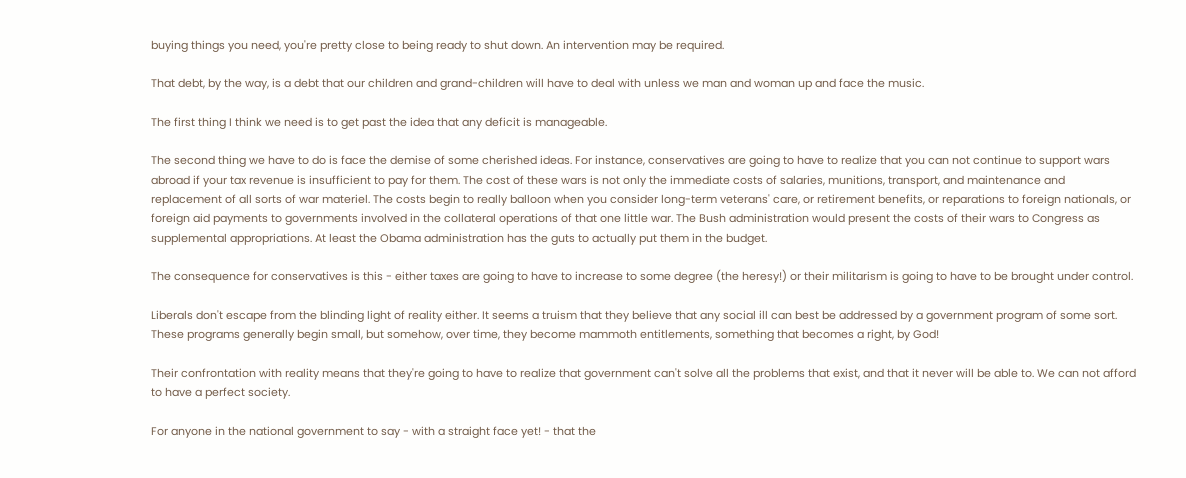buying things you need, you're pretty close to being ready to shut down. An intervention may be required.

That debt, by the way, is a debt that our children and grand-children will have to deal with unless we man and woman up and face the music.

The first thing I think we need is to get past the idea that any deficit is manageable.

The second thing we have to do is face the demise of some cherished ideas. For instance, conservatives are going to have to realize that you can not continue to support wars abroad if your tax revenue is insufficient to pay for them. The cost of these wars is not only the immediate costs of salaries, munitions, transport, and maintenance and replacement of all sorts of war materiel. The costs begin to really balloon when you consider long-term veterans' care, or retirement benefits, or reparations to foreign nationals, or foreign aid payments to governments involved in the collateral operations of that one little war. The Bush administration would present the costs of their wars to Congress as supplemental appropriations. At least the Obama administration has the guts to actually put them in the budget.

The consequence for conservatives is this - either taxes are going to have to increase to some degree (the heresy!) or their militarism is going to have to be brought under control.

Liberals don't escape from the blinding light of reality either. It seems a truism that they believe that any social ill can best be addressed by a government program of some sort. These programs generally begin small, but somehow, over time, they become mammoth entitlements, something that becomes a right, by God!

Their confrontation with reality means that they're going to have to realize that government can't solve all the problems that exist, and that it never will be able to. We can not afford to have a perfect society.

For anyone in the national government to say - with a straight face yet! - that the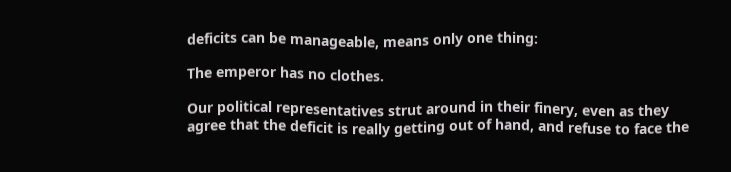deficits can be manageable, means only one thing:

The emperor has no clothes.

Our political representatives strut around in their finery, even as they agree that the deficit is really getting out of hand, and refuse to face the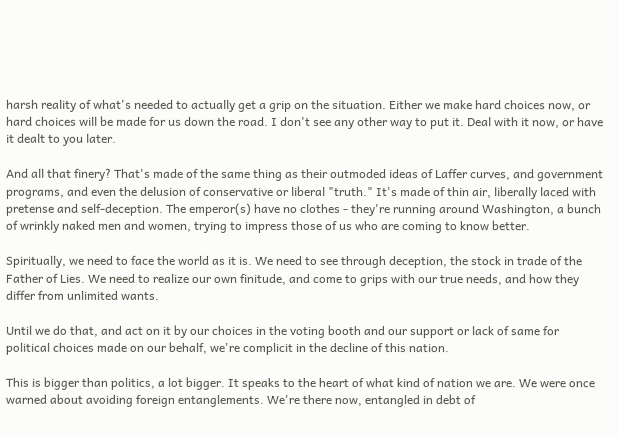harsh reality of what's needed to actually get a grip on the situation. Either we make hard choices now, or hard choices will be made for us down the road. I don't see any other way to put it. Deal with it now, or have it dealt to you later.

And all that finery? That's made of the same thing as their outmoded ideas of Laffer curves, and government programs, and even the delusion of conservative or liberal "truth." It's made of thin air, liberally laced with pretense and self-deception. The emperor(s) have no clothes - they're running around Washington, a bunch of wrinkly naked men and women, trying to impress those of us who are coming to know better.

Spiritually, we need to face the world as it is. We need to see through deception, the stock in trade of the Father of Lies. We need to realize our own finitude, and come to grips with our true needs, and how they differ from unlimited wants.

Until we do that, and act on it by our choices in the voting booth and our support or lack of same for political choices made on our behalf, we're complicit in the decline of this nation.

This is bigger than politics, a lot bigger. It speaks to the heart of what kind of nation we are. We were once warned about avoiding foreign entanglements. We're there now, entangled in debt of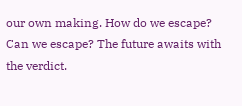our own making. How do we escape? Can we escape? The future awaits with the verdict.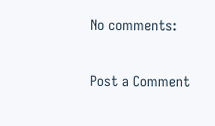No comments:

Post a Comment